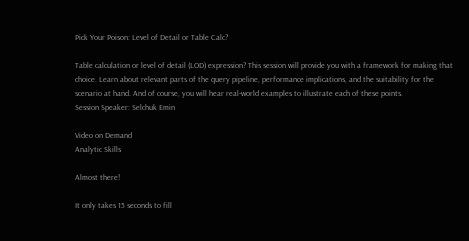Pick Your Poison: Level of Detail or Table Calc?

Table calculation or level of detail (LOD) expression? This session will provide you with a framework for making that choice. Learn about relevant parts of the query pipeline, performance implications, and the suitability for the scenario at hand. And of course, you will hear real-world examples to illustrate each of these points.
Session Speaker: Selchuk Emin

Video on Demand
Analytic Skills

Almost there!

It only takes 15 seconds to fill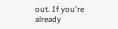out. If you're already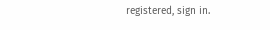registered, sign in.